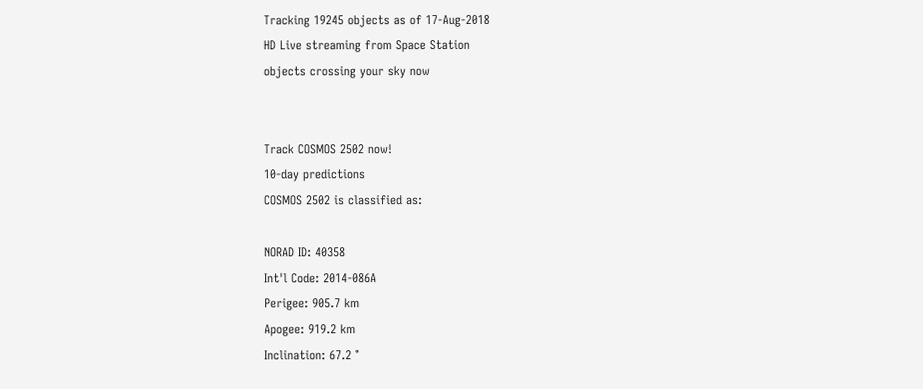Tracking 19245 objects as of 17-Aug-2018
HD Live streaming from Space Station
objects crossing your sky now


Track COSMOS 2502 now!
10-day predictions
COSMOS 2502 is classified as:

NORAD ID: 40358
Int'l Code: 2014-086A
Perigee: 905.7 km
Apogee: 919.2 km
Inclination: 67.2 °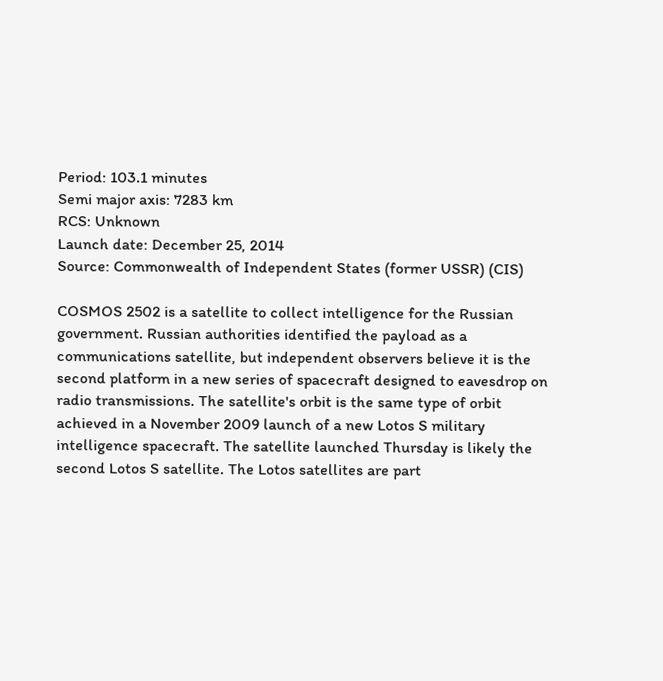Period: 103.1 minutes
Semi major axis: 7283 km
RCS: Unknown
Launch date: December 25, 2014
Source: Commonwealth of Independent States (former USSR) (CIS)

COSMOS 2502 is a satellite to collect intelligence for the Russian government. Russian authorities identified the payload as a communications satellite, but independent observers believe it is the second platform in a new series of spacecraft designed to eavesdrop on radio transmissions. The satellite's orbit is the same type of orbit achieved in a November 2009 launch of a new Lotos S military intelligence spacecraft. The satellite launched Thursday is likely the second Lotos S satellite. The Lotos satellites are part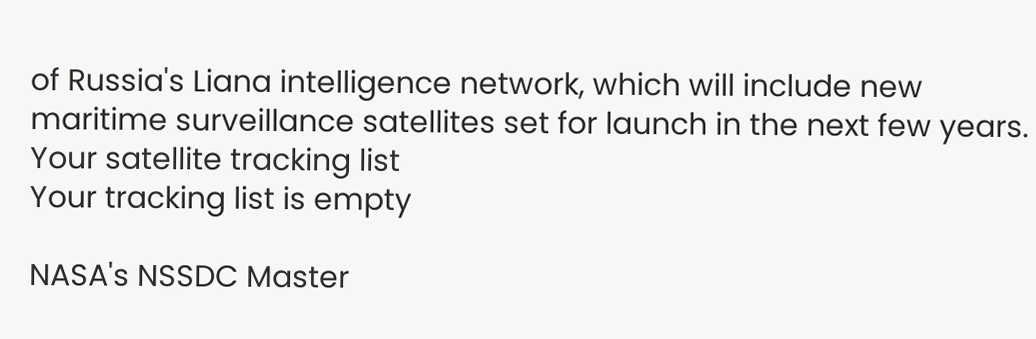of Russia's Liana intelligence network, which will include new maritime surveillance satellites set for launch in the next few years.
Your satellite tracking list
Your tracking list is empty

NASA's NSSDC Master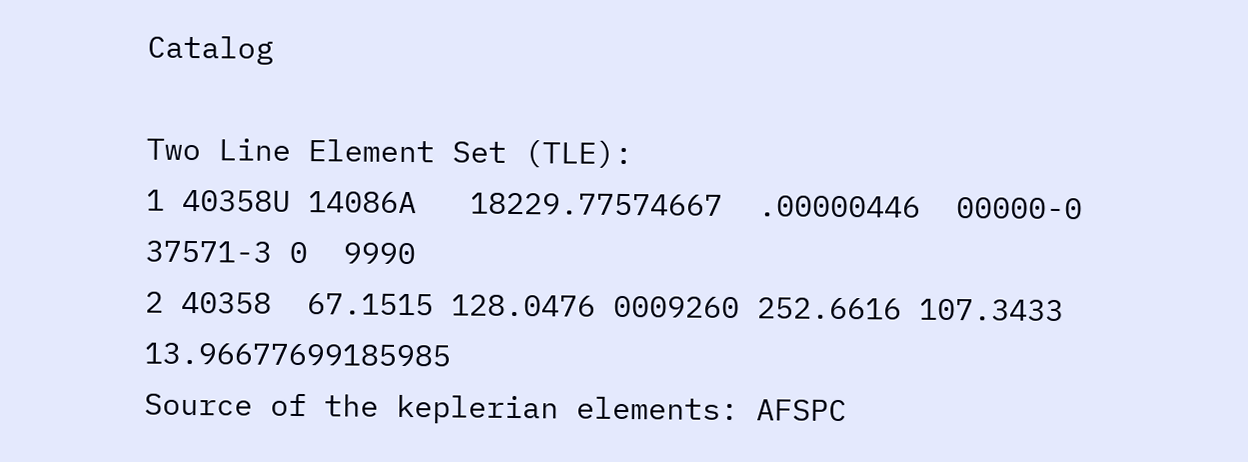Catalog

Two Line Element Set (TLE):
1 40358U 14086A   18229.77574667  .00000446  00000-0  37571-3 0  9990
2 40358  67.1515 128.0476 0009260 252.6616 107.3433 13.96677699185985
Source of the keplerian elements: AFSPC